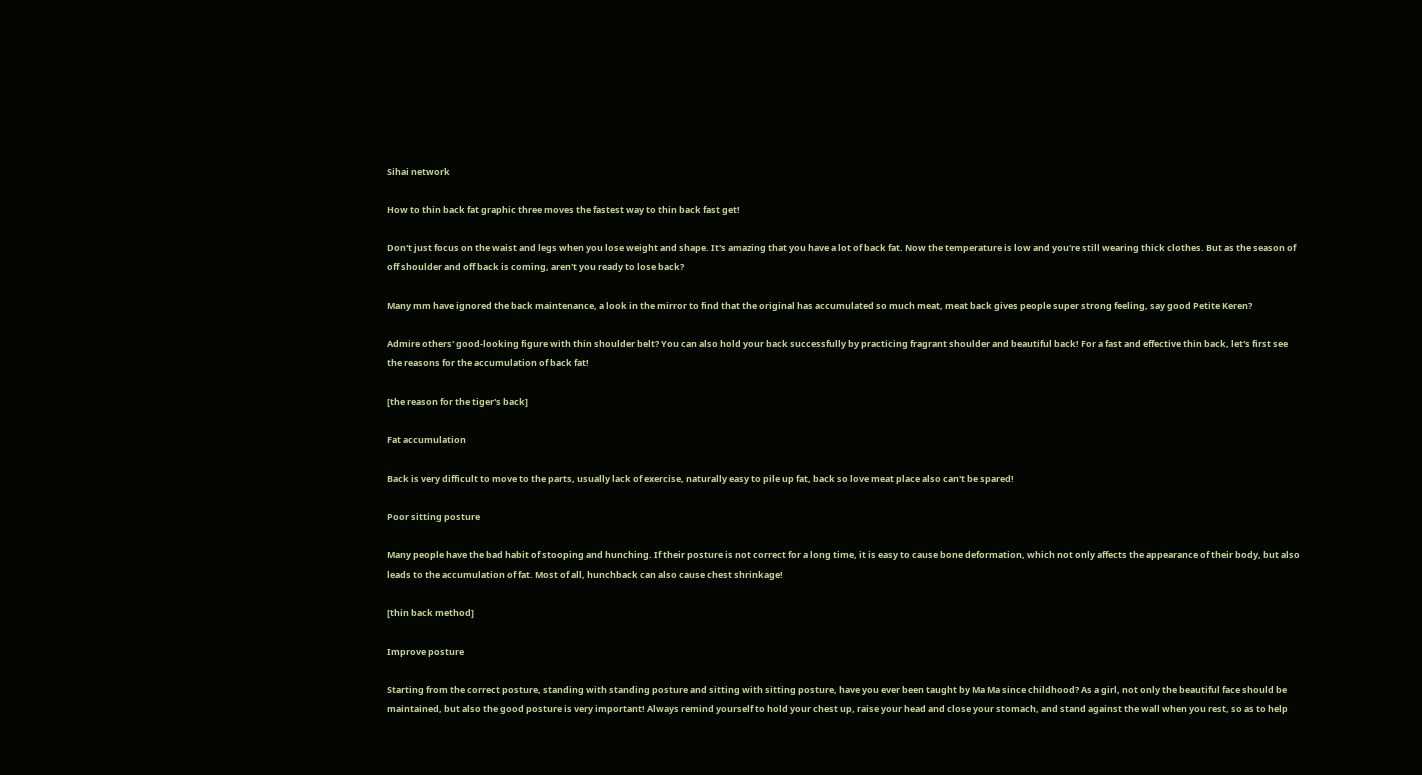Sihai network

How to thin back fat graphic three moves the fastest way to thin back fast get!

Don't just focus on the waist and legs when you lose weight and shape. It's amazing that you have a lot of back fat. Now the temperature is low and you're still wearing thick clothes. But as the season of off shoulder and off back is coming, aren't you ready to lose back?

Many mm have ignored the back maintenance, a look in the mirror to find that the original has accumulated so much meat, meat back gives people super strong feeling, say good Petite Keren?

Admire others' good-looking figure with thin shoulder belt? You can also hold your back successfully by practicing fragrant shoulder and beautiful back! For a fast and effective thin back, let's first see the reasons for the accumulation of back fat!

[the reason for the tiger's back]

Fat accumulation

Back is very difficult to move to the parts, usually lack of exercise, naturally easy to pile up fat, back so love meat place also can't be spared!

Poor sitting posture

Many people have the bad habit of stooping and hunching. If their posture is not correct for a long time, it is easy to cause bone deformation, which not only affects the appearance of their body, but also leads to the accumulation of fat. Most of all, hunchback can also cause chest shrinkage!

[thin back method]

Improve posture

Starting from the correct posture, standing with standing posture and sitting with sitting posture, have you ever been taught by Ma Ma since childhood? As a girl, not only the beautiful face should be maintained, but also the good posture is very important! Always remind yourself to hold your chest up, raise your head and close your stomach, and stand against the wall when you rest, so as to help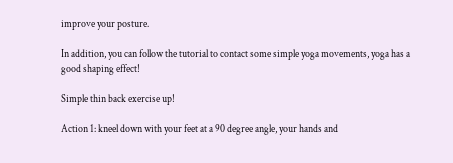improve your posture.

In addition, you can follow the tutorial to contact some simple yoga movements, yoga has a good shaping effect!

Simple thin back exercise up!

Action 1: kneel down with your feet at a 90 degree angle, your hands and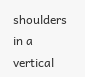shoulders in a vertical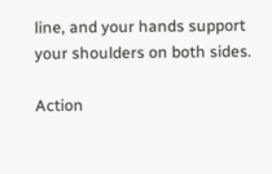line, and your hands support your shoulders on both sides.

Action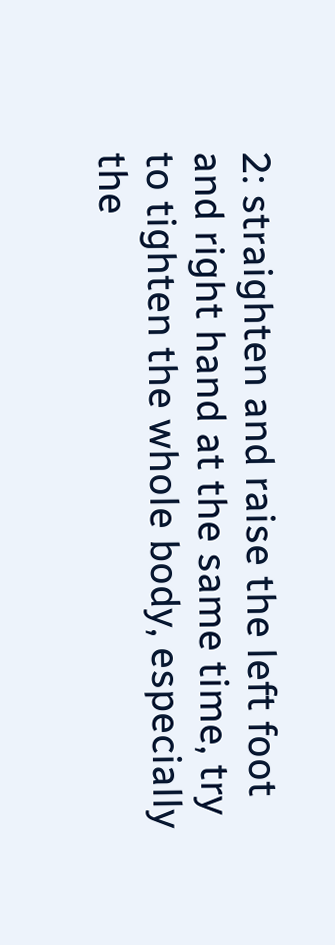2: straighten and raise the left foot and right hand at the same time, try to tighten the whole body, especially the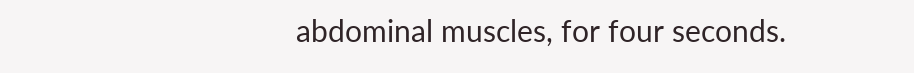abdominal muscles, for four seconds.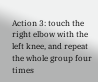Action 3: touch the right elbow with the left knee, and repeat the whole group four times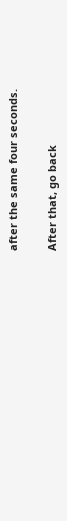after the same four seconds.

After that, go back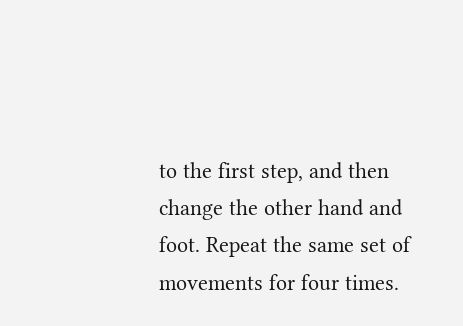to the first step, and then change the other hand and foot. Repeat the same set of movements for four times.